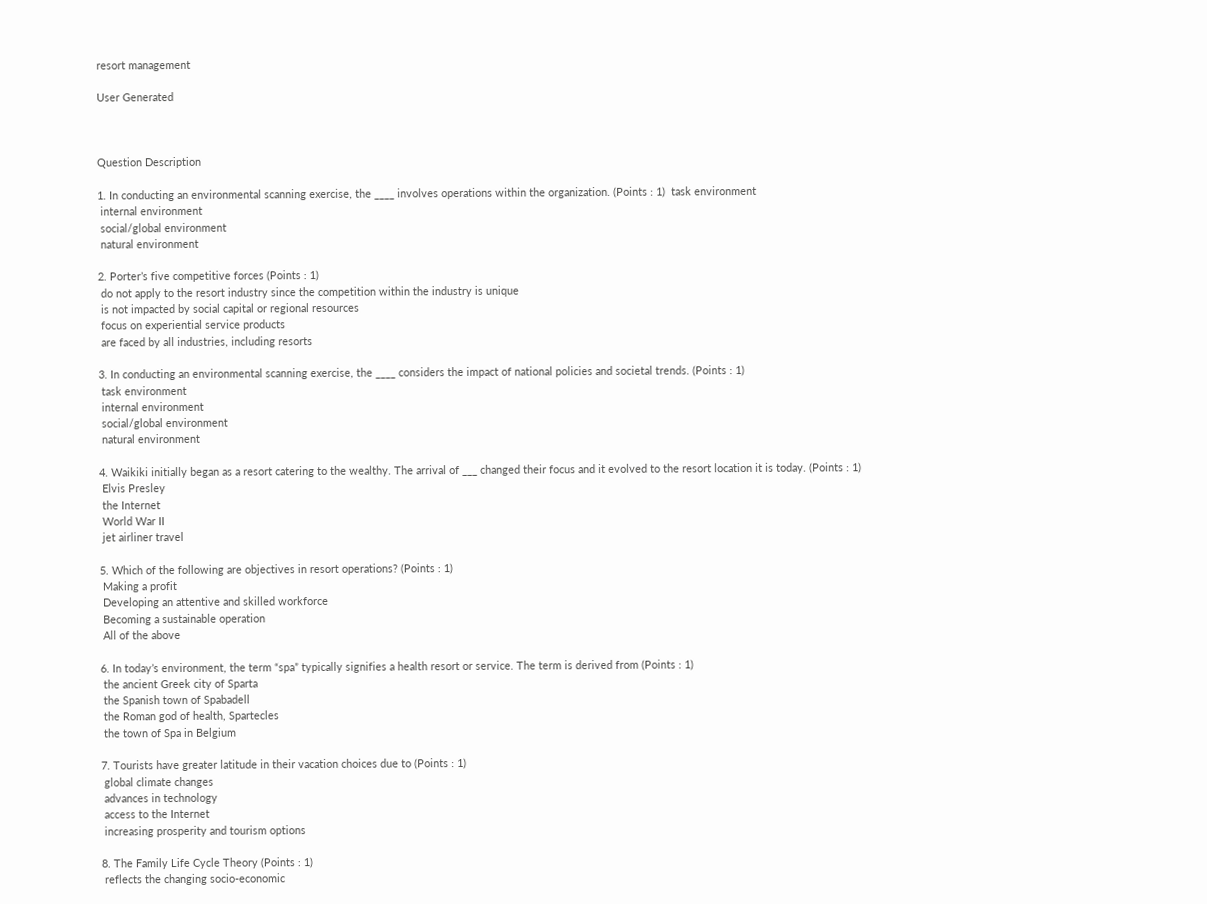resort management

User Generated



Question Description

1. In conducting an environmental scanning exercise, the ____ involves operations within the organization. (Points : 1)  task environment
 internal environment
 social/global environment
 natural environment

2. Porter’s five competitive forces (Points : 1)
 do not apply to the resort industry since the competition within the industry is unique
 is not impacted by social capital or regional resources
 focus on experiential service products
 are faced by all industries, including resorts

3. In conducting an environmental scanning exercise, the ____ considers the impact of national policies and societal trends. (Points : 1)
 task environment
 internal environment
 social/global environment
 natural environment

4. Waikiki initially began as a resort catering to the wealthy. The arrival of ___ changed their focus and it evolved to the resort location it is today. (Points : 1)
 Elvis Presley
 the Internet
 World War II
 jet airliner travel

5. Which of the following are objectives in resort operations? (Points : 1)
 Making a profit
 Developing an attentive and skilled workforce
 Becoming a sustainable operation
 All of the above

6. In today’s environment, the term “spa” typically signifies a health resort or service. The term is derived from (Points : 1)
 the ancient Greek city of Sparta
 the Spanish town of Spabadell
 the Roman god of health, Spartecles
 the town of Spa in Belgium

7. Tourists have greater latitude in their vacation choices due to (Points : 1)
 global climate changes
 advances in technology
 access to the Internet
 increasing prosperity and tourism options

8. The Family Life Cycle Theory (Points : 1)
 reflects the changing socio-economic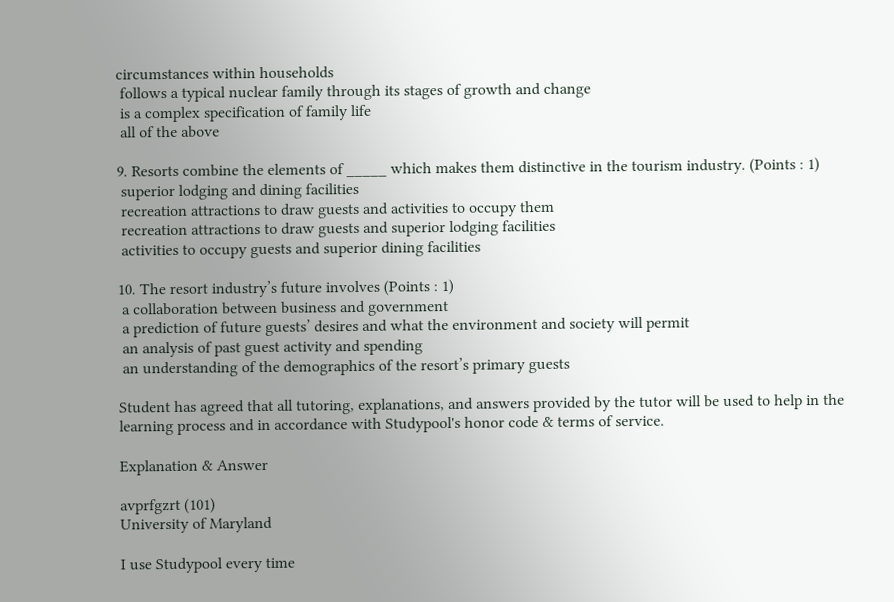circumstances within households
 follows a typical nuclear family through its stages of growth and change
 is a complex specification of family life
 all of the above

9. Resorts combine the elements of _____ which makes them distinctive in the tourism industry. (Points : 1)
 superior lodging and dining facilities
 recreation attractions to draw guests and activities to occupy them
 recreation attractions to draw guests and superior lodging facilities
 activities to occupy guests and superior dining facilities

10. The resort industry’s future involves (Points : 1)
 a collaboration between business and government
 a prediction of future guests’ desires and what the environment and society will permit
 an analysis of past guest activity and spending
 an understanding of the demographics of the resort’s primary guests

Student has agreed that all tutoring, explanations, and answers provided by the tutor will be used to help in the learning process and in accordance with Studypool's honor code & terms of service.

Explanation & Answer

avprfgzrt (101)
University of Maryland

I use Studypool every time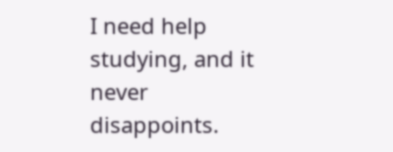I need help studying, and it never disappoints.